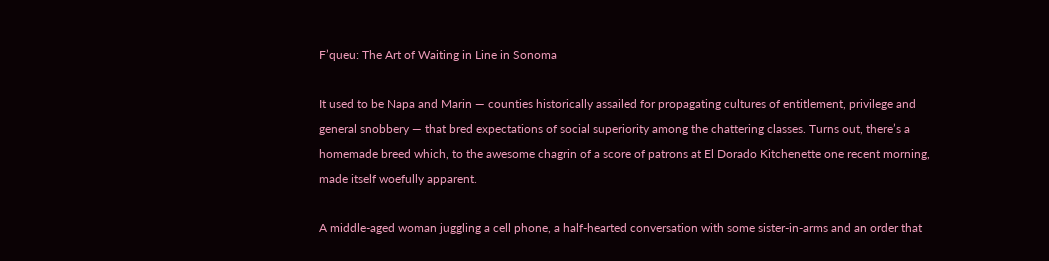F’queu: The Art of Waiting in Line in Sonoma

It used to be Napa and Marin — counties historically assailed for propagating cultures of entitlement, privilege and general snobbery — that bred expectations of social superiority among the chattering classes. Turns out, there’s a homemade breed which, to the awesome chagrin of a score of patrons at El Dorado Kitchenette one recent morning, made itself woefully apparent.

A middle-aged woman juggling a cell phone, a half-hearted conversation with some sister-in-arms and an order that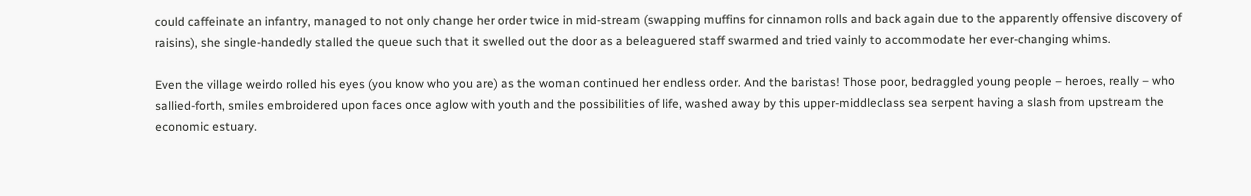could caffeinate an infantry, managed to not only change her order twice in mid-stream (swapping muffins for cinnamon rolls and back again due to the apparently offensive discovery of raisins), she single-handedly stalled the queue such that it swelled out the door as a beleaguered staff swarmed and tried vainly to accommodate her ever-changing whims.

Even the village weirdo rolled his eyes (you know who you are) as the woman continued her endless order. And the baristas! Those poor, bedraggled young people – heroes, really – who sallied-forth, smiles embroidered upon faces once aglow with youth and the possibilities of life, washed away by this upper-middleclass sea serpent having a slash from upstream the economic estuary.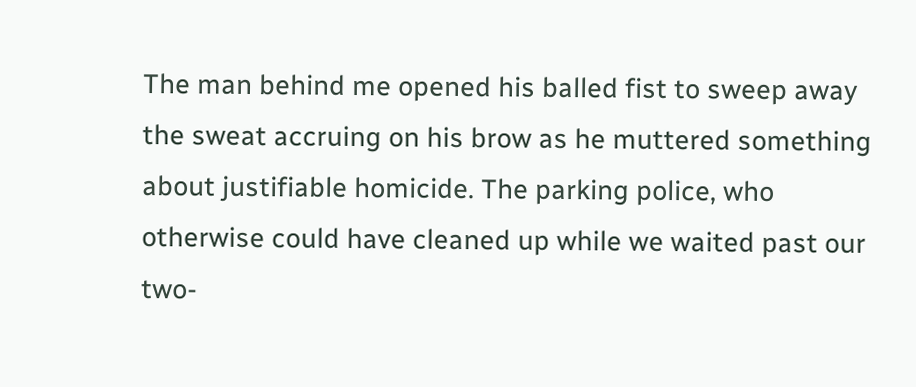The man behind me opened his balled fist to sweep away the sweat accruing on his brow as he muttered something about justifiable homicide. The parking police, who otherwise could have cleaned up while we waited past our two-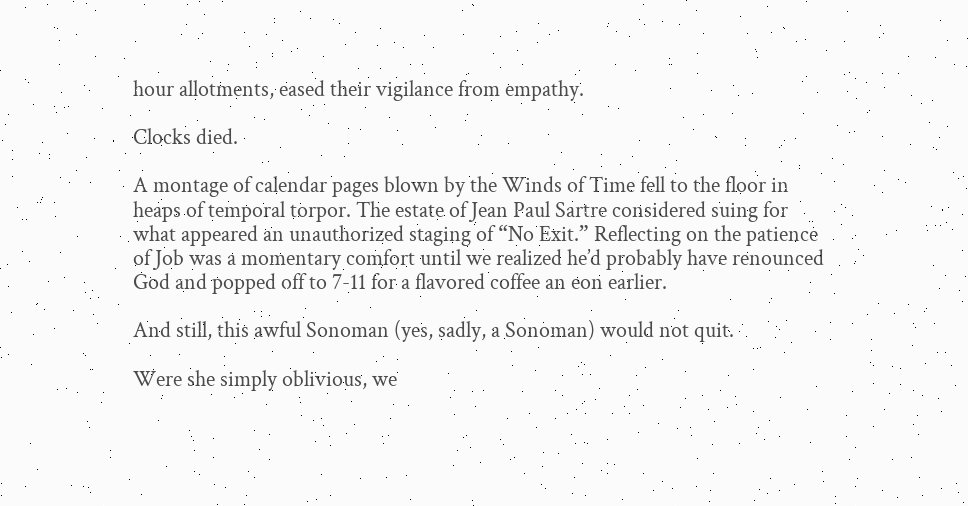hour allotments, eased their vigilance from empathy.

Clocks died.

A montage of calendar pages blown by the Winds of Time fell to the floor in heaps of temporal torpor. The estate of Jean Paul Sartre considered suing for what appeared an unauthorized staging of “No Exit.” Reflecting on the patience of Job was a momentary comfort until we realized he’d probably have renounced God and popped off to 7-11 for a flavored coffee an eon earlier.

And still, this awful Sonoman (yes, sadly, a Sonoman) would not quit.

Were she simply oblivious, we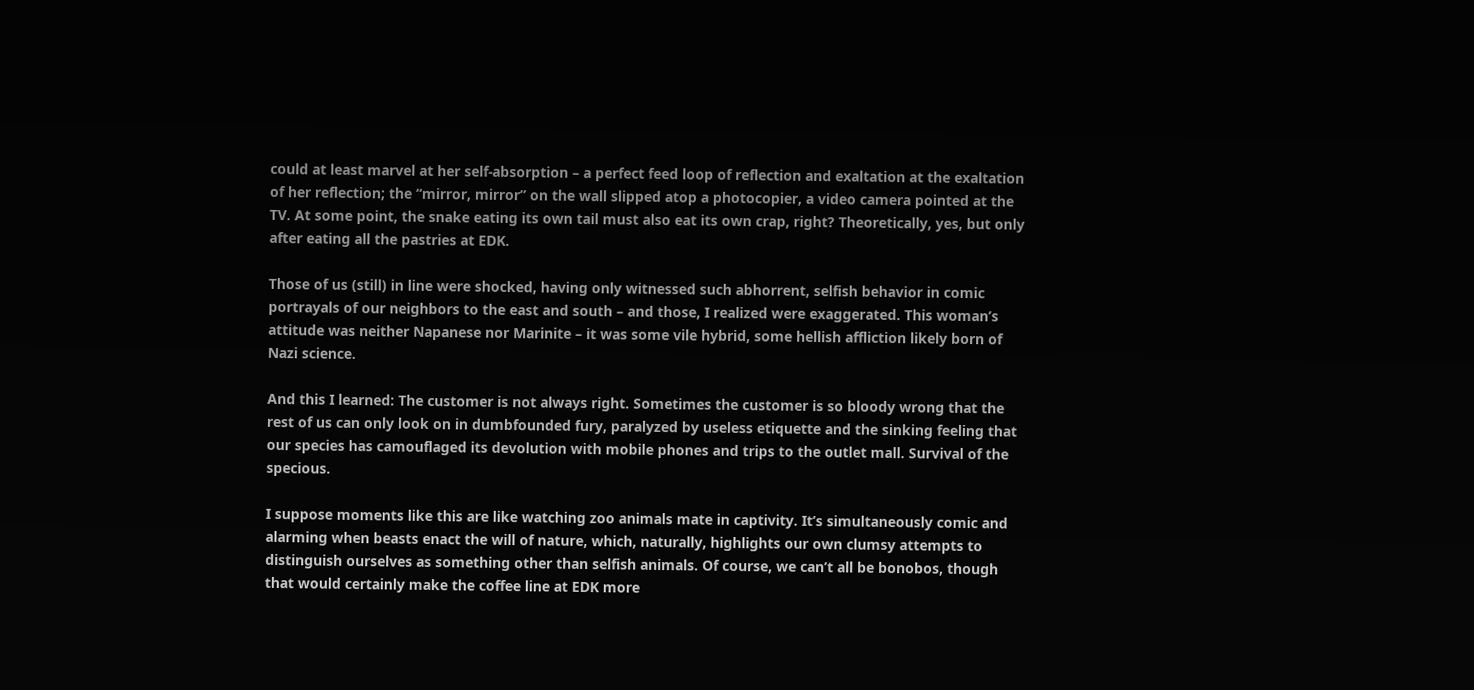could at least marvel at her self-absorption – a perfect feed loop of reflection and exaltation at the exaltation of her reflection; the “mirror, mirror” on the wall slipped atop a photocopier, a video camera pointed at the TV. At some point, the snake eating its own tail must also eat its own crap, right? Theoretically, yes, but only after eating all the pastries at EDK.

Those of us (still) in line were shocked, having only witnessed such abhorrent, selfish behavior in comic portrayals of our neighbors to the east and south – and those, I realized were exaggerated. This woman’s attitude was neither Napanese nor Marinite – it was some vile hybrid, some hellish affliction likely born of Nazi science.

And this I learned: The customer is not always right. Sometimes the customer is so bloody wrong that the rest of us can only look on in dumbfounded fury, paralyzed by useless etiquette and the sinking feeling that our species has camouflaged its devolution with mobile phones and trips to the outlet mall. Survival of the specious.

I suppose moments like this are like watching zoo animals mate in captivity. It’s simultaneously comic and alarming when beasts enact the will of nature, which, naturally, highlights our own clumsy attempts to distinguish ourselves as something other than selfish animals. Of course, we can’t all be bonobos, though that would certainly make the coffee line at EDK more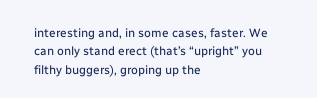interesting and, in some cases, faster. We can only stand erect (that’s “upright” you filthy buggers), groping up the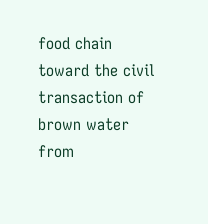food chain toward the civil transaction of brown water from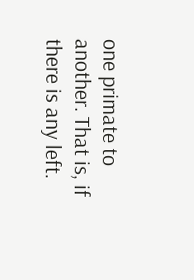one primate to another. That is, if there is any left.